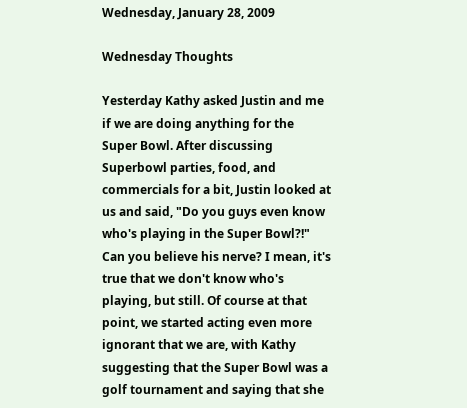Wednesday, January 28, 2009

Wednesday Thoughts

Yesterday Kathy asked Justin and me if we are doing anything for the Super Bowl. After discussing Superbowl parties, food, and commercials for a bit, Justin looked at us and said, "Do you guys even know who's playing in the Super Bowl?!" Can you believe his nerve? I mean, it's true that we don't know who's playing, but still. Of course at that point, we started acting even more ignorant that we are, with Kathy suggesting that the Super Bowl was a golf tournament and saying that she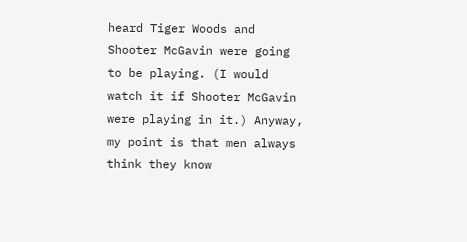heard Tiger Woods and Shooter McGavin were going to be playing. (I would watch it if Shooter McGavin were playing in it.) Anyway, my point is that men always think they know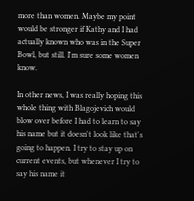more than women. Maybe my point would be stronger if Kathy and I had actually known who was in the Super Bowl, but still. I'm sure some women know.

In other news, I was really hoping this whole thing with Blagojevich would blow over before I had to learn to say his name but it doesn't look like that's going to happen. I try to stay up on current events, but whenever I try to say his name it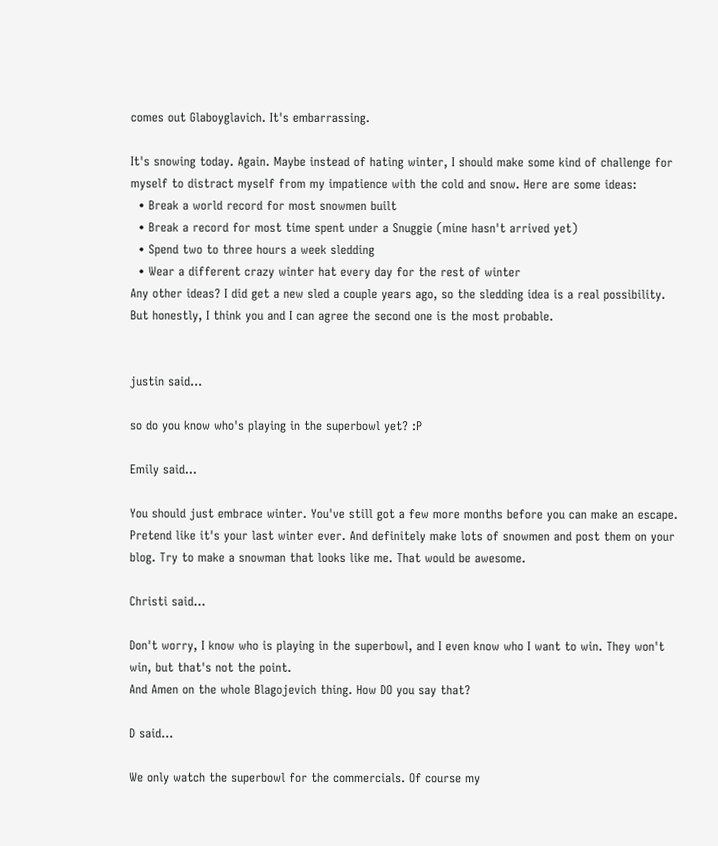comes out Glaboyglavich. It's embarrassing.

It's snowing today. Again. Maybe instead of hating winter, I should make some kind of challenge for myself to distract myself from my impatience with the cold and snow. Here are some ideas:
  • Break a world record for most snowmen built
  • Break a record for most time spent under a Snuggie (mine hasn't arrived yet)
  • Spend two to three hours a week sledding
  • Wear a different crazy winter hat every day for the rest of winter
Any other ideas? I did get a new sled a couple years ago, so the sledding idea is a real possibility. But honestly, I think you and I can agree the second one is the most probable.


justin said...

so do you know who's playing in the superbowl yet? :P

Emily said...

You should just embrace winter. You've still got a few more months before you can make an escape. Pretend like it's your last winter ever. And definitely make lots of snowmen and post them on your blog. Try to make a snowman that looks like me. That would be awesome.

Christi said...

Don't worry, I know who is playing in the superbowl, and I even know who I want to win. They won't win, but that's not the point.
And Amen on the whole Blagojevich thing. How DO you say that?

D said...

We only watch the superbowl for the commercials. Of course my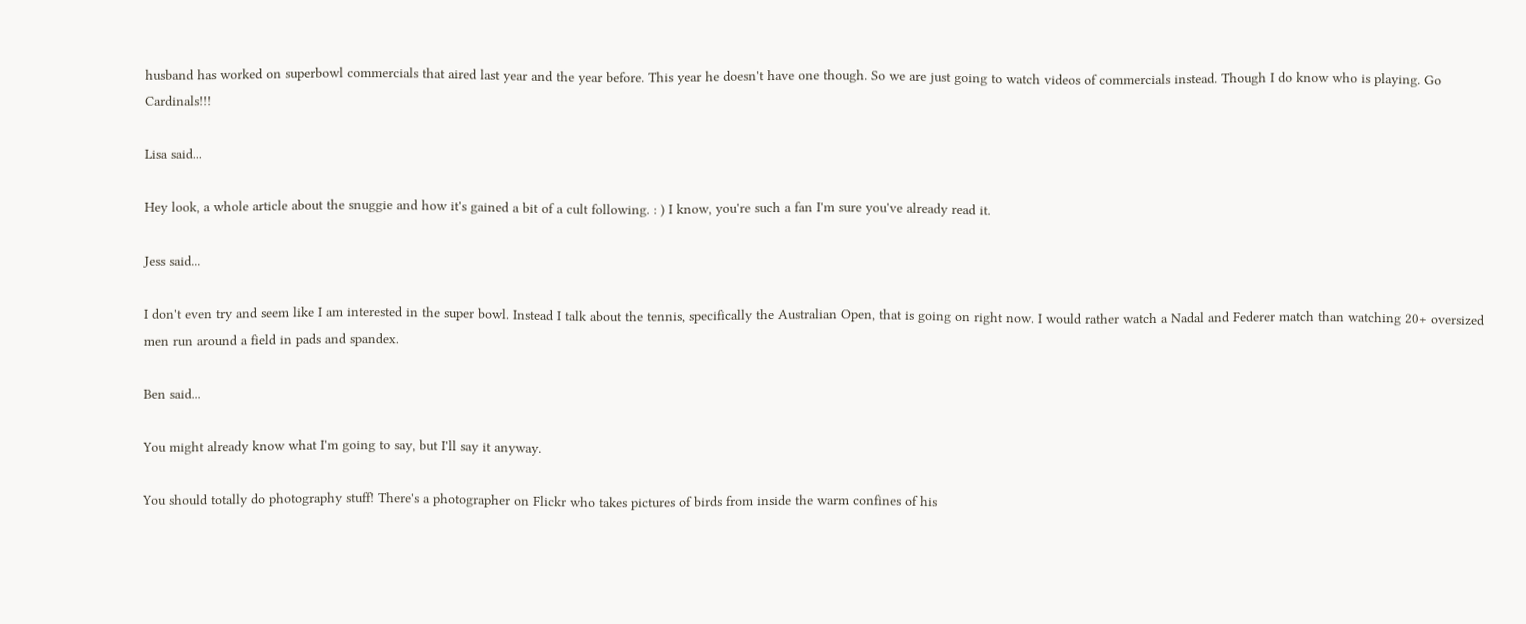husband has worked on superbowl commercials that aired last year and the year before. This year he doesn't have one though. So we are just going to watch videos of commercials instead. Though I do know who is playing. Go Cardinals!!!

Lisa said...

Hey look, a whole article about the snuggie and how it's gained a bit of a cult following. : ) I know, you're such a fan I'm sure you've already read it.

Jess said...

I don't even try and seem like I am interested in the super bowl. Instead I talk about the tennis, specifically the Australian Open, that is going on right now. I would rather watch a Nadal and Federer match than watching 20+ oversized men run around a field in pads and spandex.

Ben said...

You might already know what I'm going to say, but I'll say it anyway.

You should totally do photography stuff! There's a photographer on Flickr who takes pictures of birds from inside the warm confines of his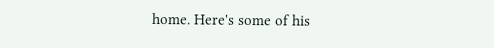home. Here's some of his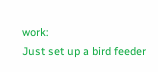work:
Just set up a bird feeder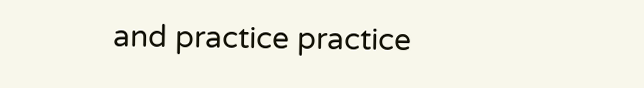and practice practice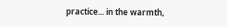practice... in the warmth,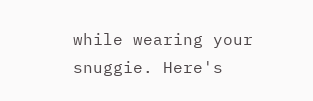while wearing your snuggie. Here's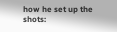how he set up the shots: